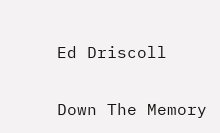Ed Driscoll

Down The Memory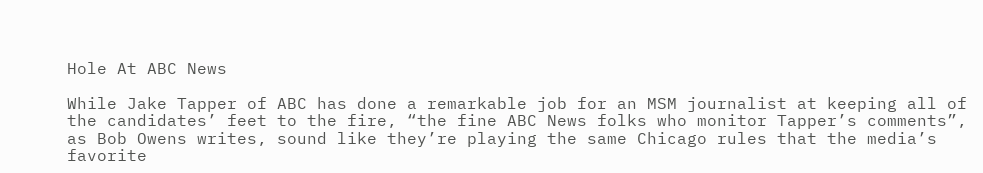Hole At ABC News

While Jake Tapper of ABC has done a remarkable job for an MSM journalist at keeping all of the candidates’ feet to the fire, “the fine ABC News folks who monitor Tapper’s comments”, as Bob Owens writes, sound like they’re playing the same Chicago rules that the media’s favorite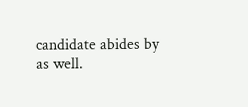candidate abides by as well.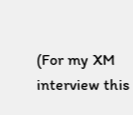(For my XM interview this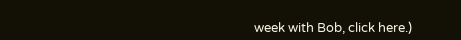week with Bob, click here.)